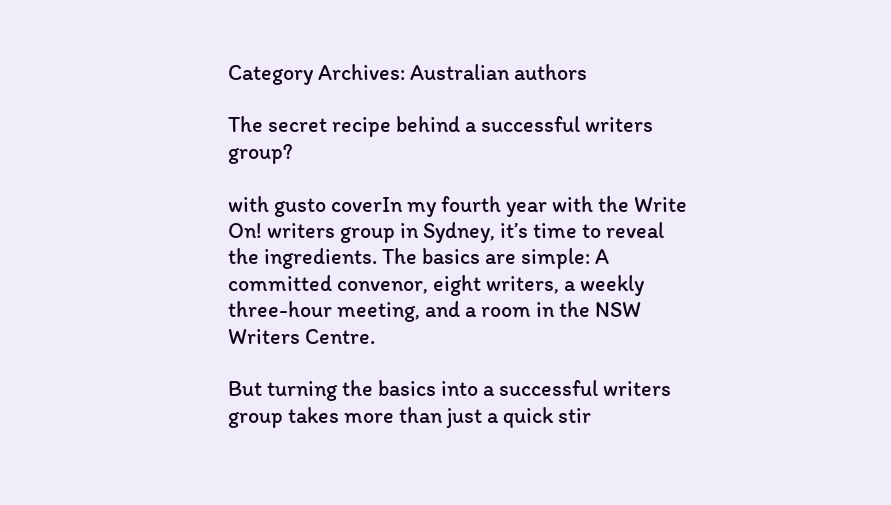Category Archives: Australian authors

The secret recipe behind a successful writers group?

with gusto coverIn my fourth year with the Write On! writers group in Sydney, it’s time to reveal the ingredients. The basics are simple: A committed convenor, eight writers, a weekly three-hour meeting, and a room in the NSW Writers Centre.

But turning the basics into a successful writers group takes more than just a quick stir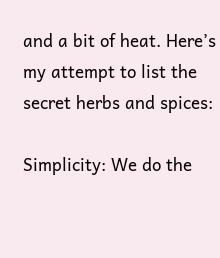and a bit of heat. Here’s my attempt to list the secret herbs and spices:

Simplicity: We do the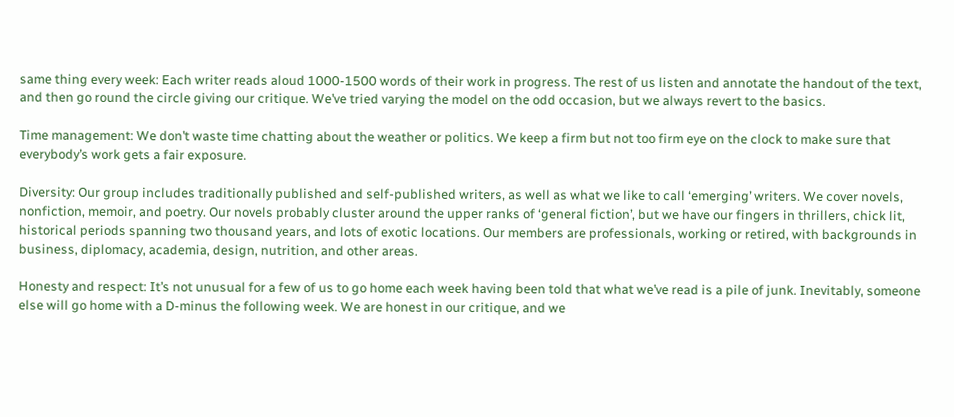same thing every week: Each writer reads aloud 1000-1500 words of their work in progress. The rest of us listen and annotate the handout of the text, and then go round the circle giving our critique. We’ve tried varying the model on the odd occasion, but we always revert to the basics.

Time management: We don’t waste time chatting about the weather or politics. We keep a firm but not too firm eye on the clock to make sure that everybody’s work gets a fair exposure.

Diversity: Our group includes traditionally published and self-published writers, as well as what we like to call ‘emerging’ writers. We cover novels, nonfiction, memoir, and poetry. Our novels probably cluster around the upper ranks of ‘general fiction’, but we have our fingers in thrillers, chick lit, historical periods spanning two thousand years, and lots of exotic locations. Our members are professionals, working or retired, with backgrounds in business, diplomacy, academia, design, nutrition, and other areas.

Honesty and respect: It’s not unusual for a few of us to go home each week having been told that what we’ve read is a pile of junk. Inevitably, someone else will go home with a D-minus the following week. We are honest in our critique, and we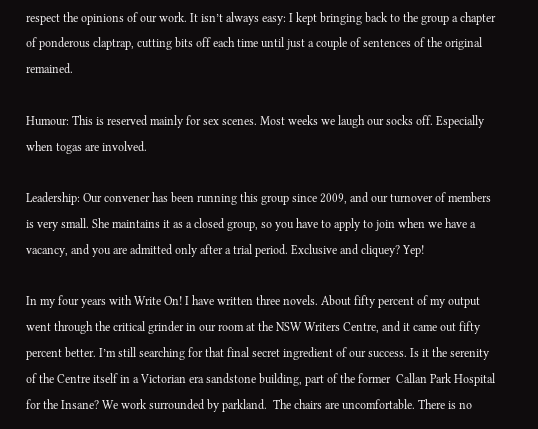respect the opinions of our work. It isn’t always easy: I kept bringing back to the group a chapter of ponderous claptrap, cutting bits off each time until just a couple of sentences of the original remained.

Humour: This is reserved mainly for sex scenes. Most weeks we laugh our socks off. Especially when togas are involved.

Leadership: Our convener has been running this group since 2009, and our turnover of members is very small. She maintains it as a closed group, so you have to apply to join when we have a vacancy, and you are admitted only after a trial period. Exclusive and cliquey? Yep!

In my four years with Write On! I have written three novels. About fifty percent of my output went through the critical grinder in our room at the NSW Writers Centre, and it came out fifty percent better. I’m still searching for that final secret ingredient of our success. Is it the serenity of the Centre itself in a Victorian era sandstone building, part of the former  Callan Park Hospital for the Insane? We work surrounded by parkland.  The chairs are uncomfortable. There is no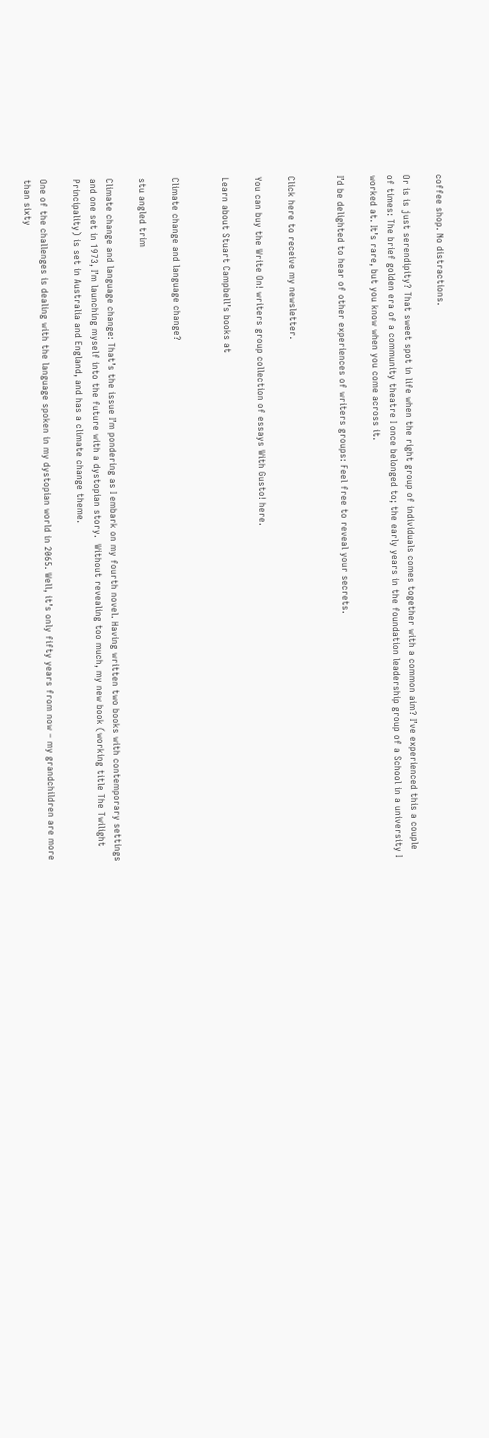coffee shop. No distractions.

Or is is just serendipity? That sweet spot in life when the right group of individuals comes together with a common aim? I’ve experienced this a couple of times: The brief golden era of a community theatre I once belonged to; the early years in the foundation leadership group of a School in a university I worked at. It’s rare, but you know when you come across it.

I’d be delighted to hear of other experiences of writers groups: Feel free to reveal your secrets.


Click here to receive my newsletter.

You can buy the Write On! writers group collection of essays With Gusto! here.

Learn about Stuart Campbell’s books at


Climate change and language change?

stu angled trim

Climate change and language change: That’s the issue I’m pondering as I embark on my fourth novel. Having written two books with contemporary settings and one set in 1973, I’m launching myself into the future with a dystopian story.  Without revealing too much, my new book (working title The Twilight Principality) is set in Australia and England, and has a climate change theme.

One of the challenges is dealing with the language spoken in my dystopian world in 2065. Well, it’s only fifty years from now – my grandchildren are more than sixty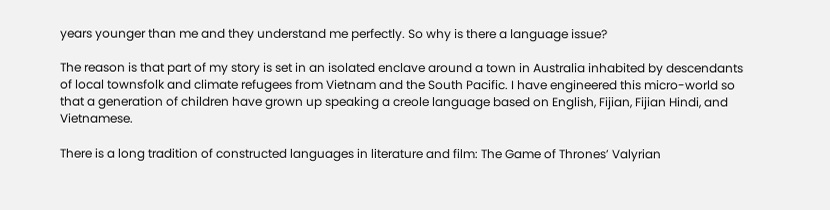years younger than me and they understand me perfectly. So why is there a language issue?

The reason is that part of my story is set in an isolated enclave around a town in Australia inhabited by descendants of local townsfolk and climate refugees from Vietnam and the South Pacific. I have engineered this micro-world so that a generation of children have grown up speaking a creole language based on English, Fijian, Fijian Hindi, and Vietnamese.

There is a long tradition of constructed languages in literature and film: The Game of Thrones’ Valyrian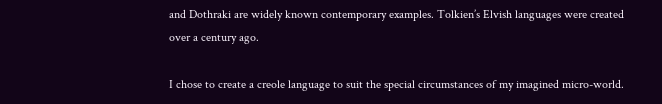and Dothraki are widely known contemporary examples. Tolkien’s Elvish languages were created over a century ago.

I chose to create a creole language to suit the special circumstances of my imagined micro-world.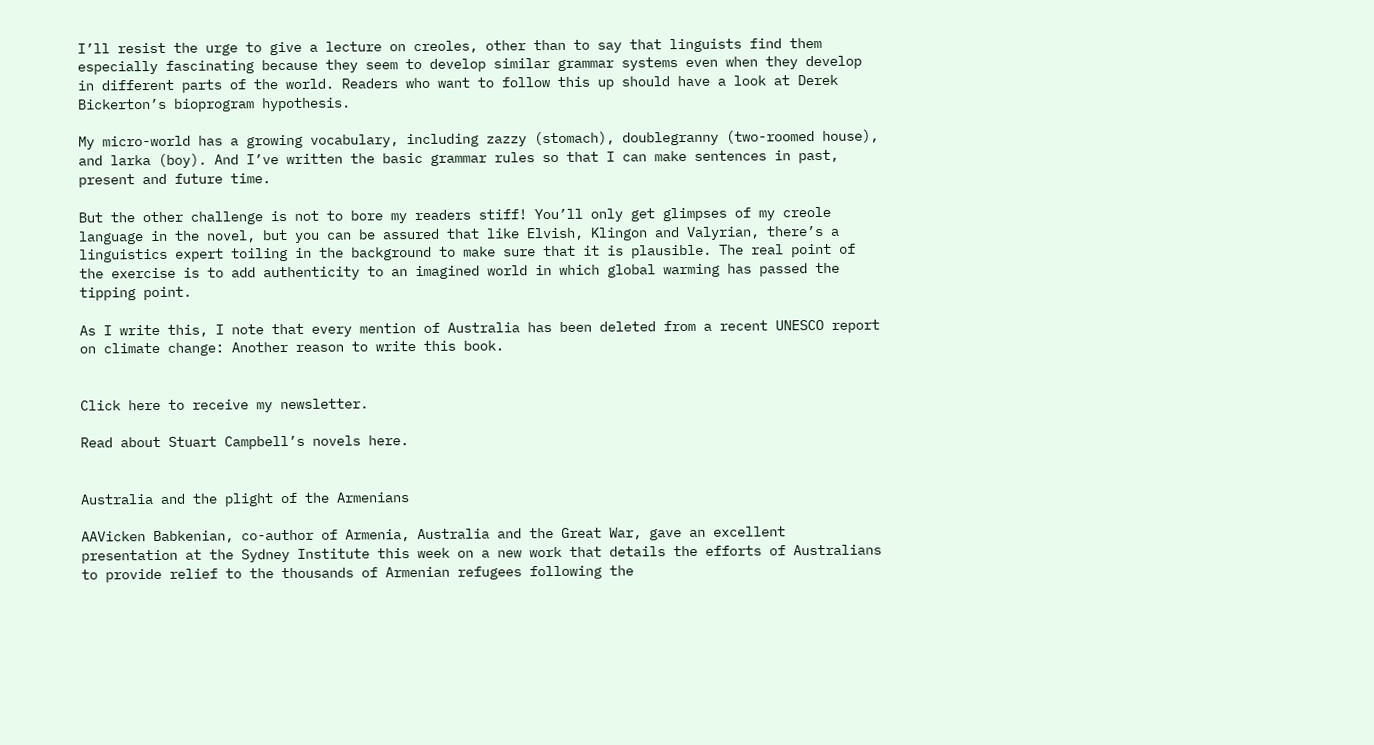I’ll resist the urge to give a lecture on creoles, other than to say that linguists find them especially fascinating because they seem to develop similar grammar systems even when they develop in different parts of the world. Readers who want to follow this up should have a look at Derek Bickerton’s bioprogram hypothesis.

My micro-world has a growing vocabulary, including zazzy (stomach), doublegranny (two-roomed house), and larka (boy). And I’ve written the basic grammar rules so that I can make sentences in past, present and future time.

But the other challenge is not to bore my readers stiff! You’ll only get glimpses of my creole language in the novel, but you can be assured that like Elvish, Klingon and Valyrian, there’s a linguistics expert toiling in the background to make sure that it is plausible. The real point of the exercise is to add authenticity to an imagined world in which global warming has passed the tipping point.

As I write this, I note that every mention of Australia has been deleted from a recent UNESCO report on climate change: Another reason to write this book.


Click here to receive my newsletter.

Read about Stuart Campbell’s novels here.


Australia and the plight of the Armenians

AAVicken Babkenian, co-author of Armenia, Australia and the Great War, gave an excellent presentation at the Sydney Institute this week on a new work that details the efforts of Australians to provide relief to the thousands of Armenian refugees following the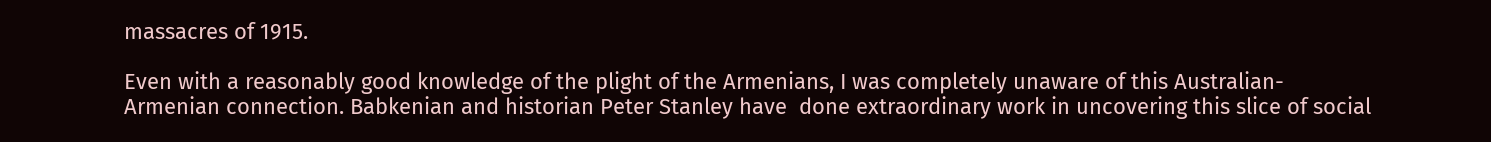massacres of 1915.

Even with a reasonably good knowledge of the plight of the Armenians, I was completely unaware of this Australian-Armenian connection. Babkenian and historian Peter Stanley have  done extraordinary work in uncovering this slice of social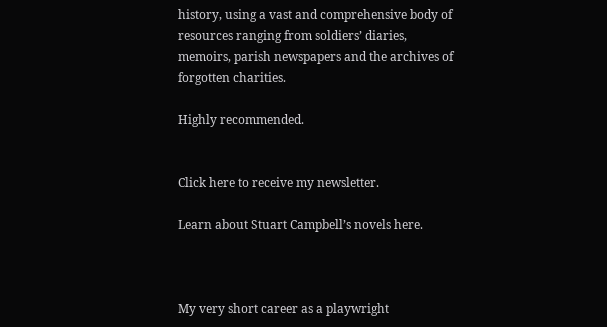history, using a vast and comprehensive body of resources ranging from soldiers’ diaries, memoirs, parish newspapers and the archives of forgotten charities.

Highly recommended.


Click here to receive my newsletter.

Learn about Stuart Campbell’s novels here.



My very short career as a playwright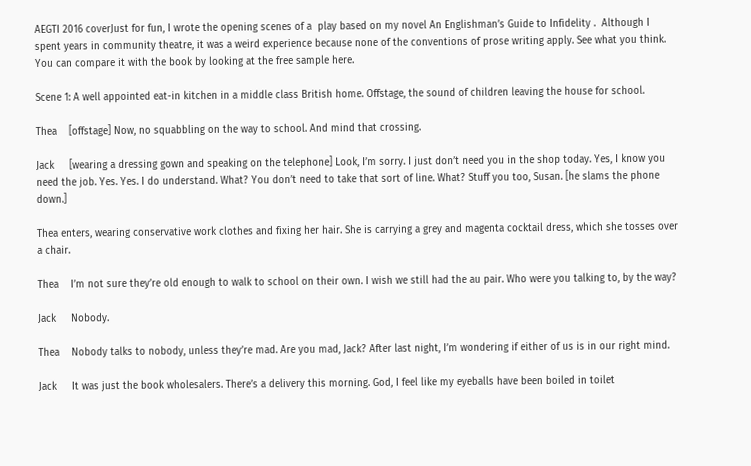AEGTI 2016 coverJust for fun, I wrote the opening scenes of a  play based on my novel An Englishman’s Guide to Infidelity .  Although I spent years in community theatre, it was a weird experience because none of the conventions of prose writing apply. See what you think. You can compare it with the book by looking at the free sample here.

Scene 1: A well appointed eat-in kitchen in a middle class British home. Offstage, the sound of children leaving the house for school.

Thea    [offstage] Now, no squabbling on the way to school. And mind that crossing.

Jack     [wearing a dressing gown and speaking on the telephone] Look, I’m sorry. I just don’t need you in the shop today. Yes, I know you need the job. Yes. Yes. I do understand. What? You don’t need to take that sort of line. What? Stuff you too, Susan. [he slams the phone down.]

Thea enters, wearing conservative work clothes and fixing her hair. She is carrying a grey and magenta cocktail dress, which she tosses over a chair.

Thea    I’m not sure they’re old enough to walk to school on their own. I wish we still had the au pair. Who were you talking to, by the way?

Jack     Nobody.

Thea    Nobody talks to nobody, unless they’re mad. Are you mad, Jack? After last night, I’m wondering if either of us is in our right mind.

Jack     It was just the book wholesalers. There’s a delivery this morning. God, I feel like my eyeballs have been boiled in toilet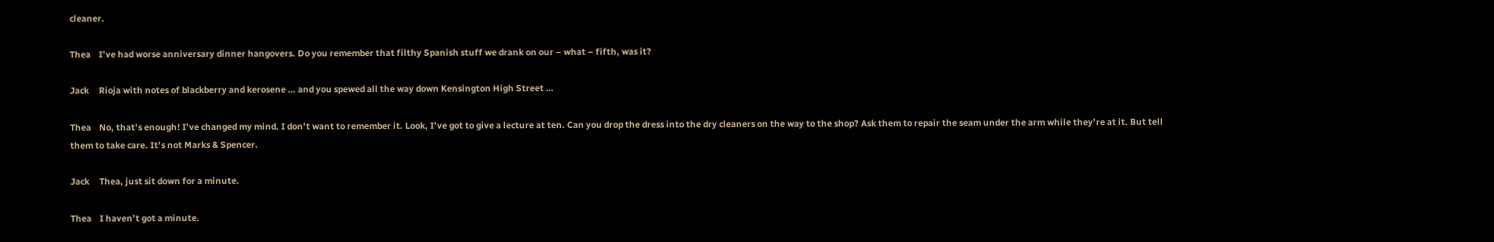cleaner.

Thea    I’ve had worse anniversary dinner hangovers. Do you remember that filthy Spanish stuff we drank on our – what – fifth, was it?

Jack     Rioja with notes of blackberry and kerosene … and you spewed all the way down Kensington High Street …

Thea    No, that’s enough! I’ve changed my mind. I don’t want to remember it. Look, I’ve got to give a lecture at ten. Can you drop the dress into the dry cleaners on the way to the shop? Ask them to repair the seam under the arm while they’re at it. But tell them to take care. It’s not Marks & Spencer.

Jack     Thea, just sit down for a minute.

Thea    I haven’t got a minute.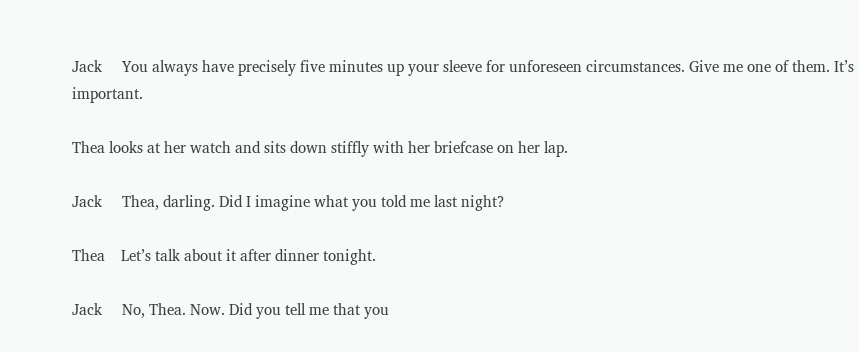Jack     You always have precisely five minutes up your sleeve for unforeseen circumstances. Give me one of them. It’s important.

Thea looks at her watch and sits down stiffly with her briefcase on her lap.

Jack     Thea, darling. Did I imagine what you told me last night?

Thea    Let’s talk about it after dinner tonight.

Jack     No, Thea. Now. Did you tell me that you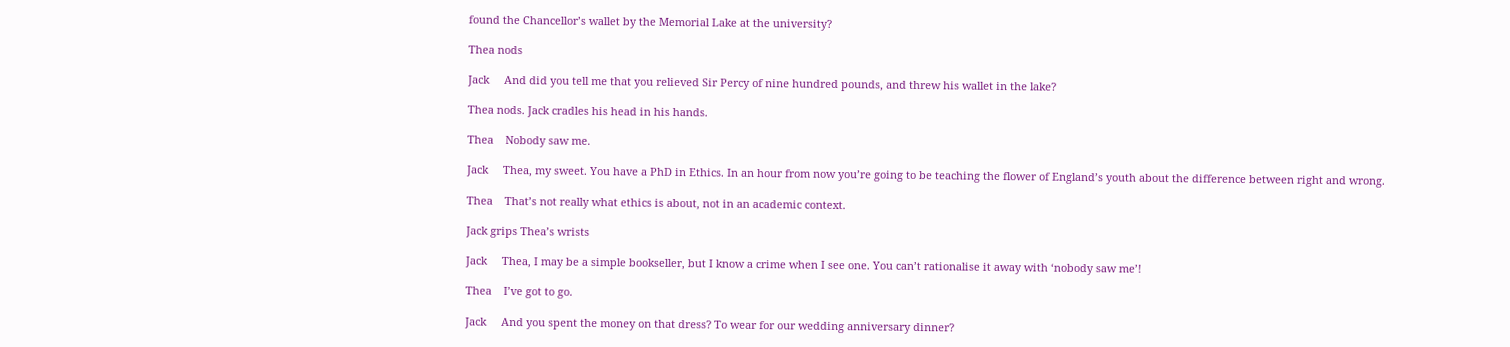found the Chancellor’s wallet by the Memorial Lake at the university?

Thea nods

Jack     And did you tell me that you relieved Sir Percy of nine hundred pounds, and threw his wallet in the lake?

Thea nods. Jack cradles his head in his hands.

Thea    Nobody saw me.

Jack     Thea, my sweet. You have a PhD in Ethics. In an hour from now you’re going to be teaching the flower of England’s youth about the difference between right and wrong.

Thea    That’s not really what ethics is about, not in an academic context.

Jack grips Thea’s wrists

Jack     Thea, I may be a simple bookseller, but I know a crime when I see one. You can’t rationalise it away with ‘nobody saw me’!

Thea    I’ve got to go.

Jack     And you spent the money on that dress? To wear for our wedding anniversary dinner?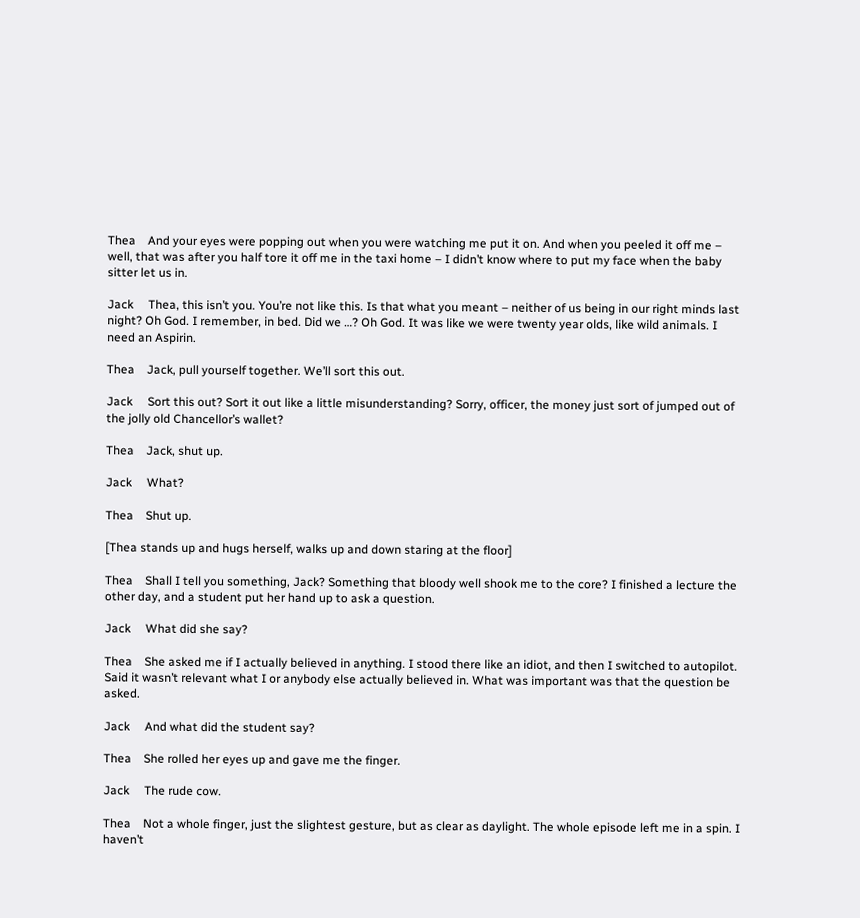Thea    And your eyes were popping out when you were watching me put it on. And when you peeled it off me – well, that was after you half tore it off me in the taxi home – I didn’t know where to put my face when the baby sitter let us in.

Jack     Thea, this isn’t you. You’re not like this. Is that what you meant – neither of us being in our right minds last night? Oh God. I remember, in bed. Did we …? Oh God. It was like we were twenty year olds, like wild animals. I need an Aspirin.

Thea    Jack, pull yourself together. We’ll sort this out.

Jack     Sort this out? Sort it out like a little misunderstanding? Sorry, officer, the money just sort of jumped out of the jolly old Chancellor’s wallet?

Thea    Jack, shut up.

Jack     What?

Thea    Shut up.

[Thea stands up and hugs herself, walks up and down staring at the floor]

Thea    Shall I tell you something, Jack? Something that bloody well shook me to the core? I finished a lecture the other day, and a student put her hand up to ask a question.

Jack     What did she say?

Thea    She asked me if I actually believed in anything. I stood there like an idiot, and then I switched to autopilot. Said it wasn’t relevant what I or anybody else actually believed in. What was important was that the question be asked.

Jack     And what did the student say?

Thea    She rolled her eyes up and gave me the finger.

Jack     The rude cow.

Thea    Not a whole finger, just the slightest gesture, but as clear as daylight. The whole episode left me in a spin. I haven’t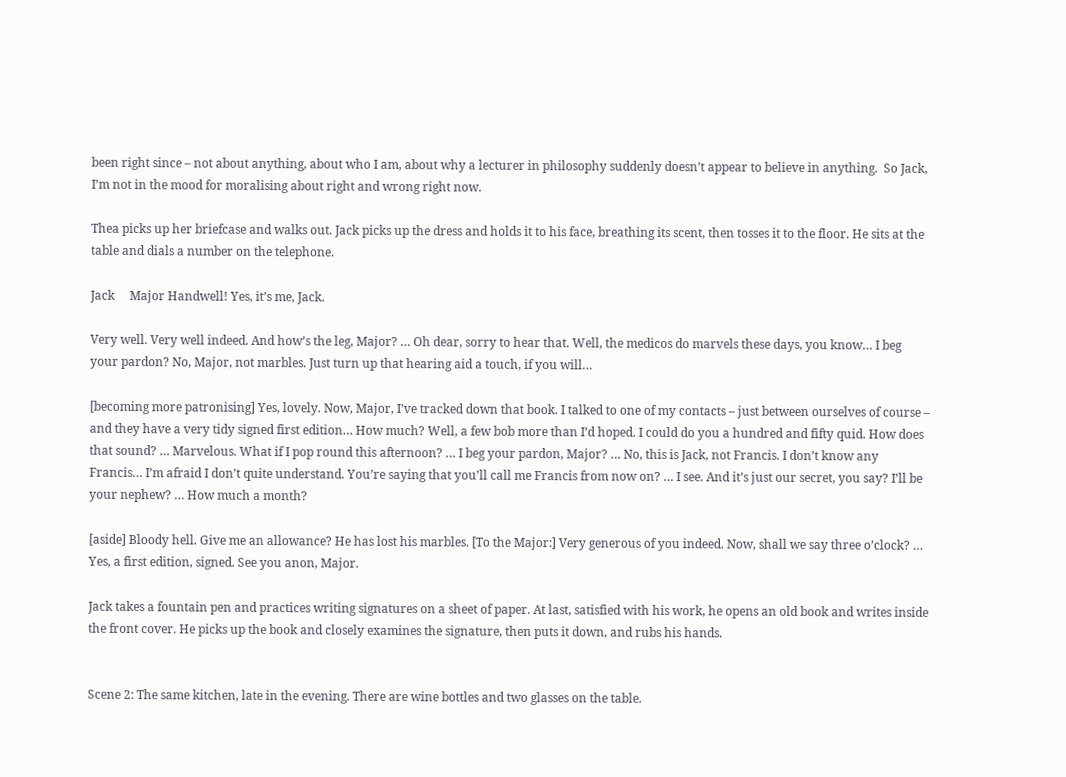been right since – not about anything, about who I am, about why a lecturer in philosophy suddenly doesn’t appear to believe in anything.  So Jack, I’m not in the mood for moralising about right and wrong right now.

Thea picks up her briefcase and walks out. Jack picks up the dress and holds it to his face, breathing its scent, then tosses it to the floor. He sits at the table and dials a number on the telephone.

Jack     Major Handwell! Yes, it’s me, Jack.

Very well. Very well indeed. And how’s the leg, Major? … Oh dear, sorry to hear that. Well, the medicos do marvels these days, you know… I beg your pardon? No, Major, not marbles. Just turn up that hearing aid a touch, if you will…

[becoming more patronising] Yes, lovely. Now, Major, I’ve tracked down that book. I talked to one of my contacts – just between ourselves of course – and they have a very tidy signed first edition… How much? Well, a few bob more than I’d hoped. I could do you a hundred and fifty quid. How does that sound? … Marvelous. What if I pop round this afternoon? … I beg your pardon, Major? … No, this is Jack, not Francis. I don’t know any Francis… I’m afraid I don’t quite understand. You’re saying that you’ll call me Francis from now on? … I see. And it’s just our secret, you say? I’ll be your nephew? … How much a month?

[aside] Bloody hell. Give me an allowance? He has lost his marbles. [To the Major:] Very generous of you indeed. Now, shall we say three o’clock? … Yes, a first edition, signed. See you anon, Major.

Jack takes a fountain pen and practices writing signatures on a sheet of paper. At last, satisfied with his work, he opens an old book and writes inside the front cover. He picks up the book and closely examines the signature, then puts it down, and rubs his hands.


Scene 2: The same kitchen, late in the evening. There are wine bottles and two glasses on the table.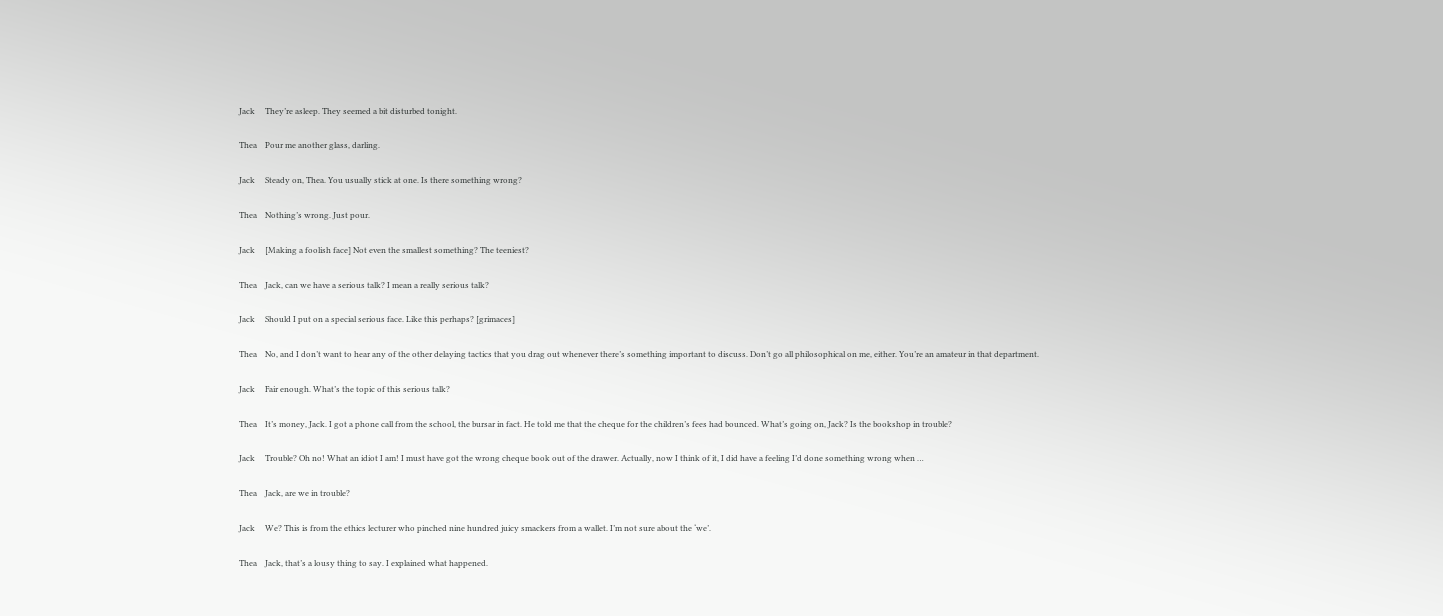Jack     They’re asleep. They seemed a bit disturbed tonight.

Thea    Pour me another glass, darling.

Jack     Steady on, Thea. You usually stick at one. Is there something wrong?

Thea    Nothing’s wrong. Just pour.

Jack     [Making a foolish face] Not even the smallest something? The teeniest?

Thea    Jack, can we have a serious talk? I mean a really serious talk?

Jack     Should I put on a special serious face. Like this perhaps? [grimaces]

Thea    No, and I don’t want to hear any of the other delaying tactics that you drag out whenever there’s something important to discuss. Don’t go all philosophical on me, either. You’re an amateur in that department.

Jack     Fair enough. What’s the topic of this serious talk?

Thea    It’s money, Jack. I got a phone call from the school, the bursar in fact. He told me that the cheque for the children’s fees had bounced. What’s going on, Jack? Is the bookshop in trouble?

Jack     Trouble? Oh no! What an idiot I am! I must have got the wrong cheque book out of the drawer. Actually, now I think of it, I did have a feeling I’d done something wrong when …

Thea    Jack, are we in trouble?

Jack     We? This is from the ethics lecturer who pinched nine hundred juicy smackers from a wallet. I’m not sure about the ‘we’.

Thea    Jack, that’s a lousy thing to say. I explained what happened.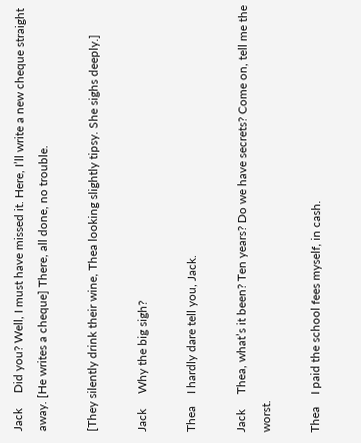Jack     Did you? Well, I must have missed it. Here, I’ll write a new cheque straight away. [He writes a cheque] There, all done, no trouble.

[They silently drink their wine, Thea looking slightly tipsy. She sighs deeply.]

Jack     Why the big sigh?

Thea    I hardly dare tell you, Jack.

Jack     Thea, what’s it been? Ten years? Do we have secrets? Come on, tell me the worst.

Thea    I paid the school fees myself, in cash.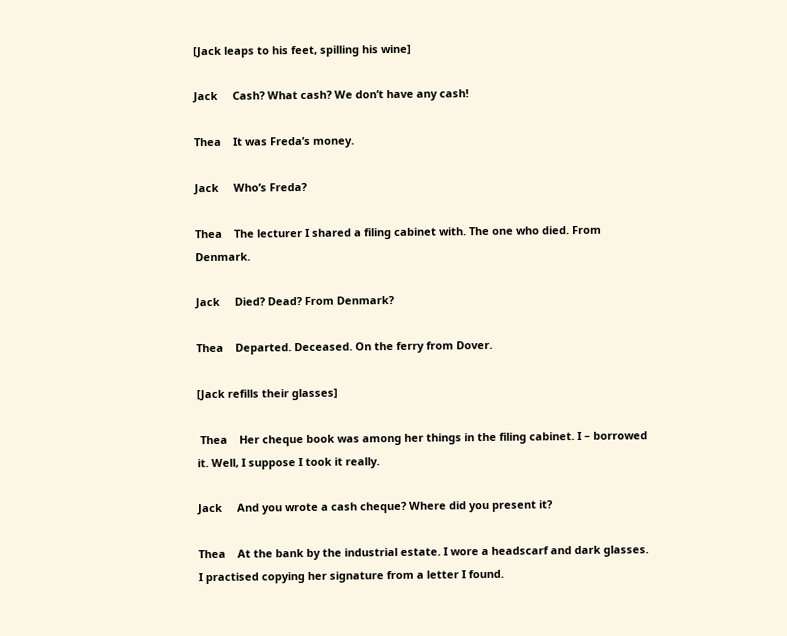[Jack leaps to his feet, spilling his wine]

Jack     Cash? What cash? We don’t have any cash!

Thea    It was Freda’s money.

Jack     Who’s Freda?

Thea    The lecturer I shared a filing cabinet with. The one who died. From Denmark.

Jack     Died? Dead? From Denmark?

Thea    Departed. Deceased. On the ferry from Dover.

[Jack refills their glasses]

 Thea    Her cheque book was among her things in the filing cabinet. I – borrowed it. Well, I suppose I took it really.

Jack     And you wrote a cash cheque? Where did you present it?

Thea    At the bank by the industrial estate. I wore a headscarf and dark glasses. I practised copying her signature from a letter I found.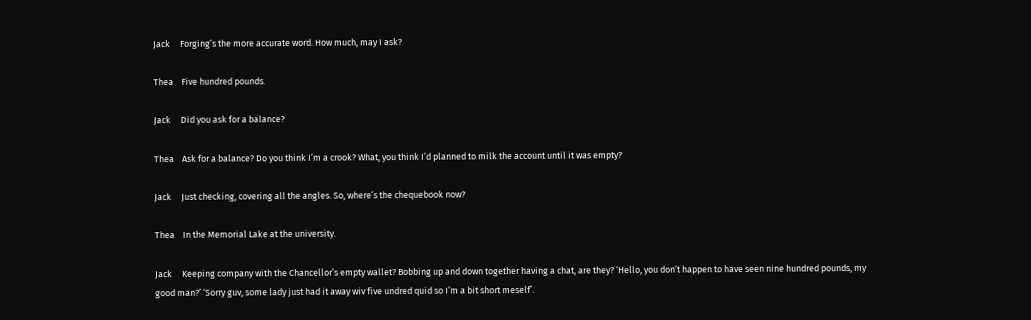Jack     Forging’s the more accurate word. How much, may I ask?

Thea    Five hundred pounds.

Jack     Did you ask for a balance?

Thea    Ask for a balance? Do you think I’m a crook? What, you think I’d planned to milk the account until it was empty?

Jack     Just checking, covering all the angles. So, where’s the chequebook now?

Thea    In the Memorial Lake at the university.

Jack     Keeping company with the Chancellor’s empty wallet? Bobbing up and down together having a chat, are they? ‘Hello, you don’t happen to have seen nine hundred pounds, my good man?’ ‘Sorry guv, some lady just had it away wiv five undred quid so I’m a bit short meself’.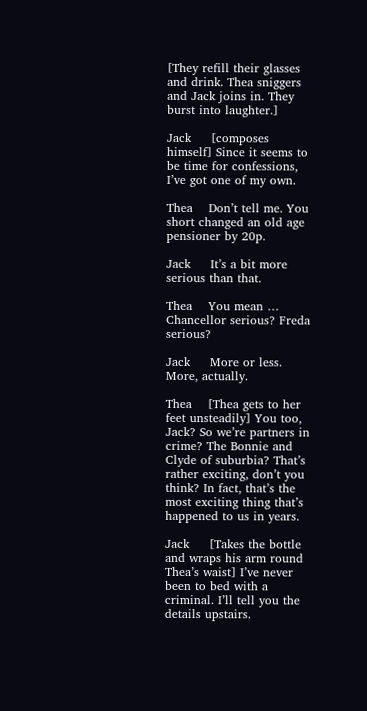[They refill their glasses and drink. Thea sniggers and Jack joins in. They burst into laughter.]

Jack     [composes himself] Since it seems to be time for confessions, I’ve got one of my own.

Thea    Don’t tell me. You short changed an old age pensioner by 20p.

Jack     It’s a bit more serious than that.

Thea    You mean … Chancellor serious? Freda serious?

Jack     More or less. More, actually.

Thea    [Thea gets to her feet unsteadily] You too, Jack? So we’re partners in crime? The Bonnie and Clyde of suburbia? That’s rather exciting, don’t you think? In fact, that’s the most exciting thing that’s happened to us in years.

Jack     [Takes the bottle and wraps his arm round Thea’s waist] I’ve never been to bed with a criminal. I’ll tell you the details upstairs.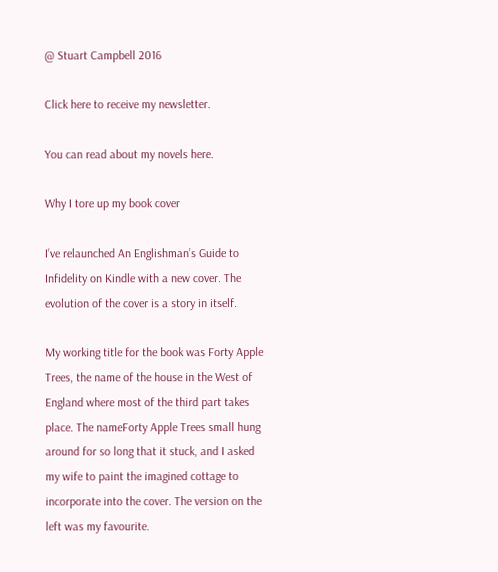@ Stuart Campbell 2016

Click here to receive my newsletter.

You can read about my novels here.

Why I tore up my book cover

I’ve relaunched An Englishman’s Guide to Infidelity on Kindle with a new cover. The evolution of the cover is a story in itself.

My working title for the book was Forty Apple Trees, the name of the house in the West of England where most of the third part takes place. The nameForty Apple Trees small hung around for so long that it stuck, and I asked my wife to paint the imagined cottage to incorporate into the cover. The version on the left was my favourite.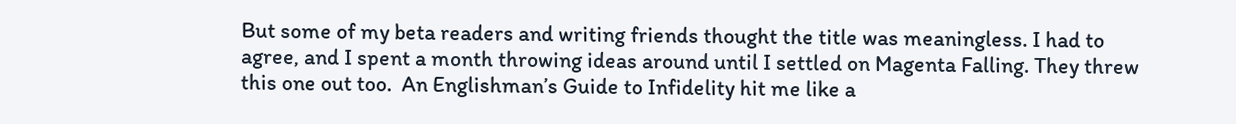But some of my beta readers and writing friends thought the title was meaningless. I had to agree, and I spent a month throwing ideas around until I settled on Magenta Falling. They threw this one out too.  An Englishman’s Guide to Infidelity hit me like a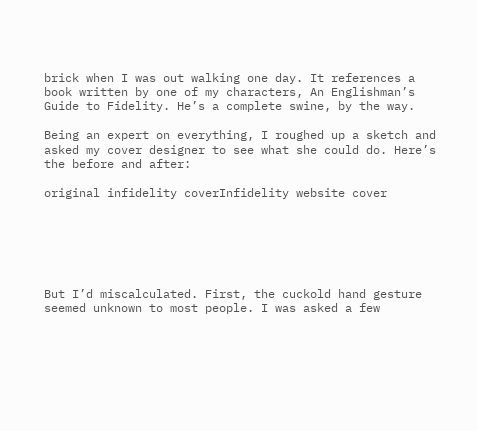brick when I was out walking one day. It references a book written by one of my characters, An Englishman’s Guide to Fidelity. He’s a complete swine, by the way.

Being an expert on everything, I roughed up a sketch and asked my cover designer to see what she could do. Here’s the before and after:

original infidelity coverInfidelity website cover






But I’d miscalculated. First, the cuckold hand gesture seemed unknown to most people. I was asked a few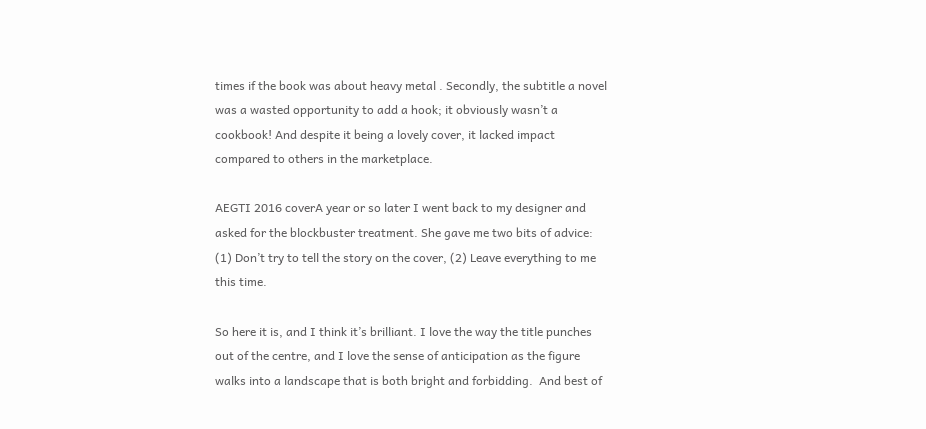times if the book was about heavy metal . Secondly, the subtitle a novel was a wasted opportunity to add a hook; it obviously wasn’t a cookbook! And despite it being a lovely cover, it lacked impact compared to others in the marketplace.

AEGTI 2016 coverA year or so later I went back to my designer and asked for the blockbuster treatment. She gave me two bits of advice: (1) Don’t try to tell the story on the cover, (2) Leave everything to me this time.

So here it is, and I think it’s brilliant. I love the way the title punches out of the centre, and I love the sense of anticipation as the figure walks into a landscape that is both bright and forbidding.  And best of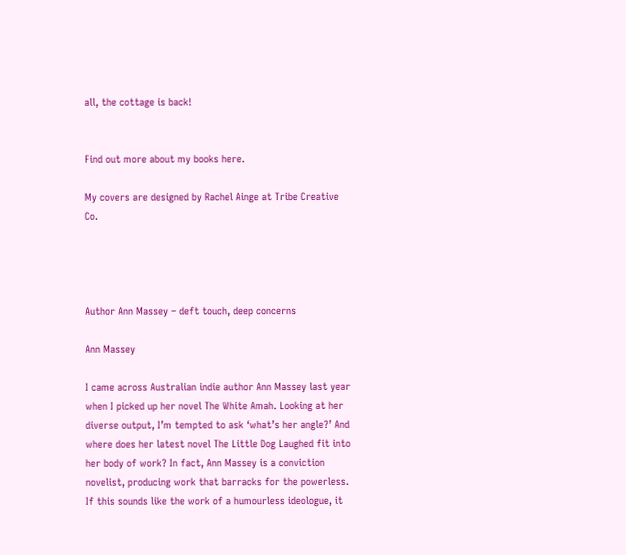all, the cottage is back!


Find out more about my books here.

My covers are designed by Rachel Ainge at Tribe Creative Co.




Author Ann Massey – deft touch, deep concerns

Ann Massey

I came across Australian indie author Ann Massey last year when I picked up her novel The White Amah. Looking at her diverse output, I’m tempted to ask ‘what’s her angle?’ And where does her latest novel The Little Dog Laughed fit into her body of work? In fact, Ann Massey is a conviction novelist, producing work that barracks for the powerless. If this sounds like the work of a humourless ideologue, it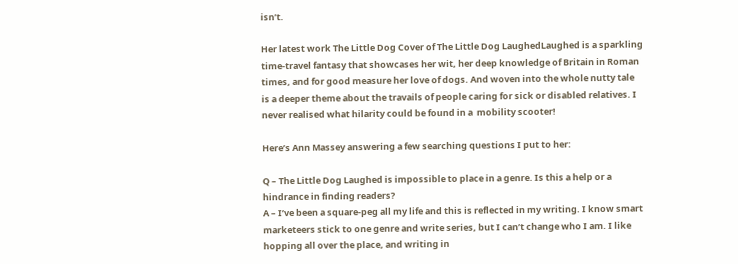isn’t.

Her latest work The Little Dog Cover of The Little Dog LaughedLaughed is a sparkling time-travel fantasy that showcases her wit, her deep knowledge of Britain in Roman times, and for good measure her love of dogs. And woven into the whole nutty tale is a deeper theme about the travails of people caring for sick or disabled relatives. I never realised what hilarity could be found in a  mobility scooter!

Here’s Ann Massey answering a few searching questions I put to her:

Q – The Little Dog Laughed is impossible to place in a genre. Is this a help or a hindrance in finding readers?
A – I’ve been a square-peg all my life and this is reflected in my writing. I know smart marketeers stick to one genre and write series, but I can’t change who I am. I like hopping all over the place, and writing in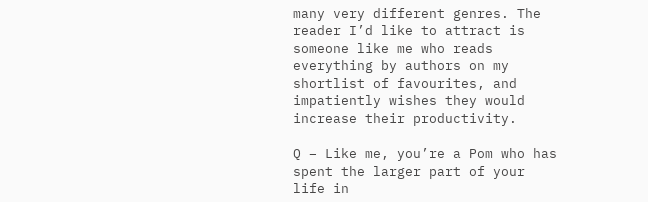many very different genres. The reader I’d like to attract is someone like me who reads everything by authors on my shortlist of favourites, and impatiently wishes they would increase their productivity.

Q – Like me, you’re a Pom who has spent the larger part of your life in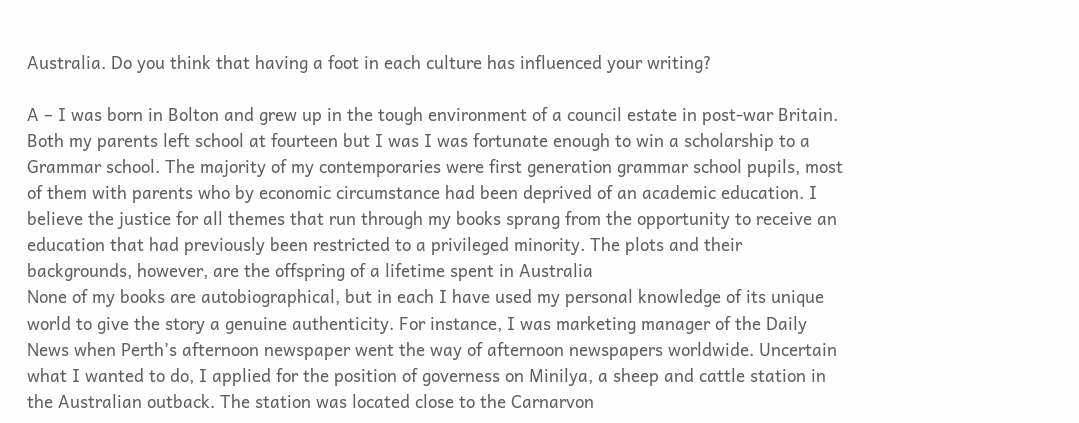Australia. Do you think that having a foot in each culture has influenced your writing?

A – I was born in Bolton and grew up in the tough environment of a council estate in post-war Britain. Both my parents left school at fourteen but I was I was fortunate enough to win a scholarship to a Grammar school. The majority of my contemporaries were first generation grammar school pupils, most of them with parents who by economic circumstance had been deprived of an academic education. I believe the justice for all themes that run through my books sprang from the opportunity to receive an education that had previously been restricted to a privileged minority. The plots and their backgrounds, however, are the offspring of a lifetime spent in Australia
None of my books are autobiographical, but in each I have used my personal knowledge of its unique world to give the story a genuine authenticity. For instance, I was marketing manager of the Daily News when Perth’s afternoon newspaper went the way of afternoon newspapers worldwide. Uncertain what I wanted to do, I applied for the position of governess on Minilya, a sheep and cattle station in the Australian outback. The station was located close to the Carnarvon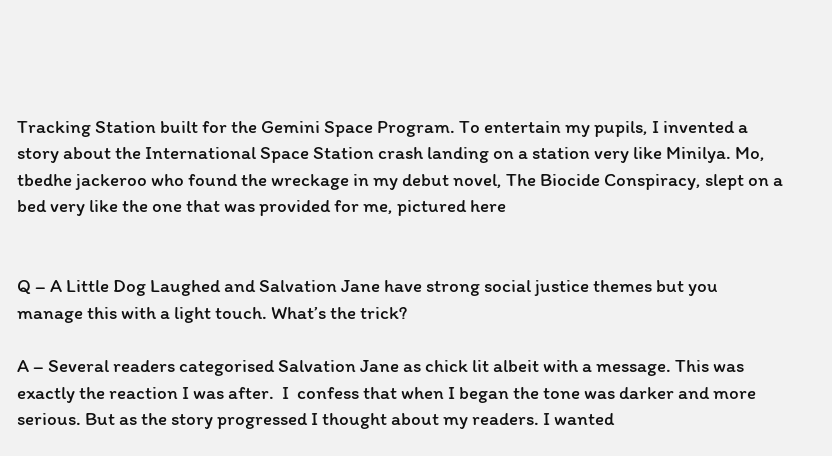Tracking Station built for the Gemini Space Program. To entertain my pupils, I invented a story about the International Space Station crash landing on a station very like Minilya. Mo, tbedhe jackeroo who found the wreckage in my debut novel, The Biocide Conspiracy, slept on a bed very like the one that was provided for me, pictured here


Q – A Little Dog Laughed and Salvation Jane have strong social justice themes but you manage this with a light touch. What’s the trick?

A – Several readers categorised Salvation Jane as chick lit albeit with a message. This was exactly the reaction I was after.  I  confess that when I began the tone was darker and more serious. But as the story progressed I thought about my readers. I wanted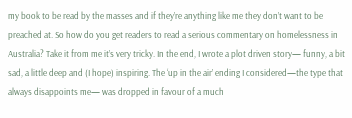my book to be read by the masses and if they’re anything like me they don’t want to be preached at. So how do you get readers to read a serious commentary on homelessness in Australia? Take it from me it’s very tricky. In the end, I wrote a plot driven story— funny, a bit sad, a little deep and (I hope) inspiring. The ‘up in the air’ ending I considered—the type that always disappoints me— was dropped in favour of a much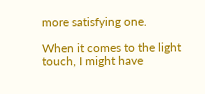more satisfying one.

When it comes to the light touch, I might have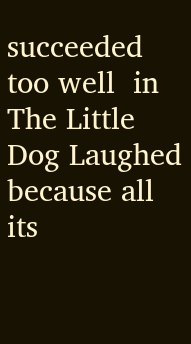succeeded too well  in The Little Dog Laughed because all its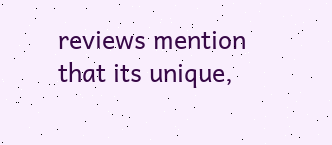reviews mention that its unique,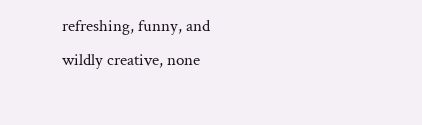refreshing, funny, and wildly creative, none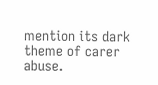mention its dark theme of carer abuse.